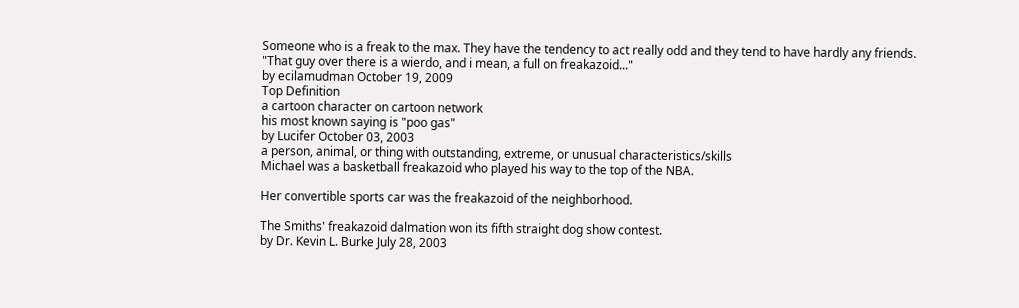Someone who is a freak to the max. They have the tendency to act really odd and they tend to have hardly any friends.
"That guy over there is a wierdo, and i mean, a full on freakazoid..."
by ecilamudman October 19, 2009
Top Definition
a cartoon character on cartoon network
his most known saying is "poo gas"
by Lucifer October 03, 2003
a person, animal, or thing with outstanding, extreme, or unusual characteristics/skills
Michael was a basketball freakazoid who played his way to the top of the NBA.

Her convertible sports car was the freakazoid of the neighborhood.

The Smiths' freakazoid dalmation won its fifth straight dog show contest.
by Dr. Kevin L. Burke July 28, 2003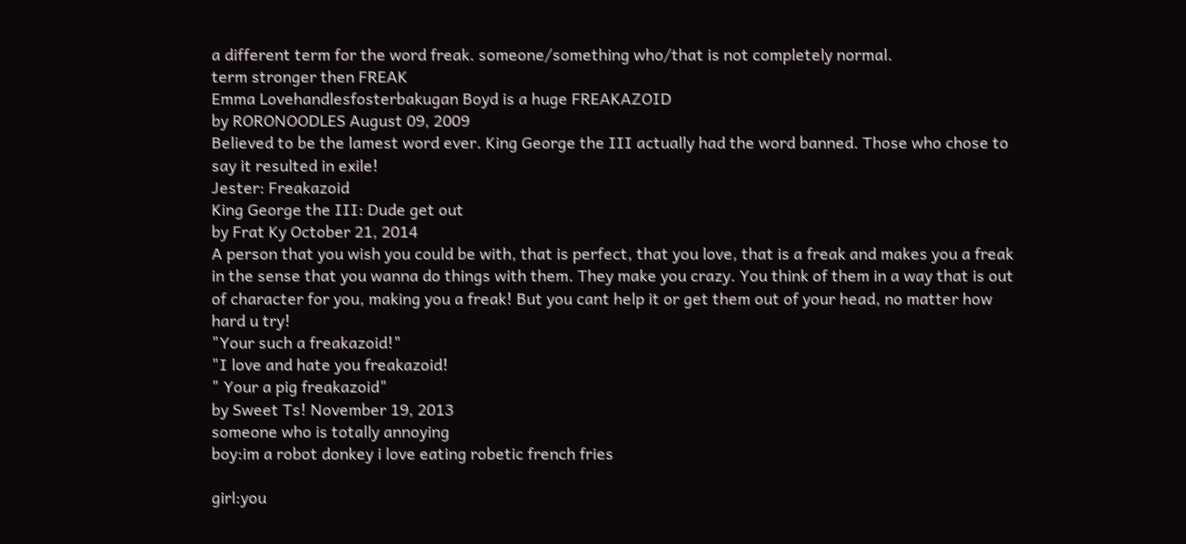a different term for the word freak. someone/something who/that is not completely normal.
term stronger then FREAK
Emma Lovehandlesfosterbakugan Boyd is a huge FREAKAZOID
by RORONOODLES August 09, 2009
Believed to be the lamest word ever. King George the III actually had the word banned. Those who chose to say it resulted in exile!
Jester: Freakazoid
King George the III: Dude get out
by Frat Ky October 21, 2014
A person that you wish you could be with, that is perfect, that you love, that is a freak and makes you a freak in the sense that you wanna do things with them. They make you crazy. You think of them in a way that is out of character for you, making you a freak! But you cant help it or get them out of your head, no matter how hard u try!
"Your such a freakazoid!"
"I love and hate you freakazoid!
" Your a pig freakazoid"
by Sweet Ts! November 19, 2013
someone who is totally annoying
boy:im a robot donkey i love eating robetic french fries

girl:you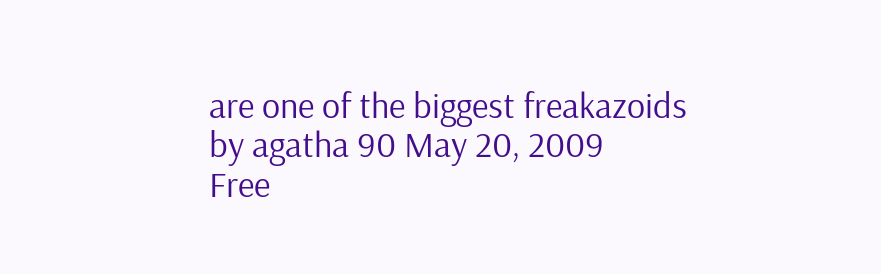are one of the biggest freakazoids
by agatha 90 May 20, 2009
Free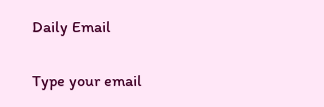Daily Email

Type your email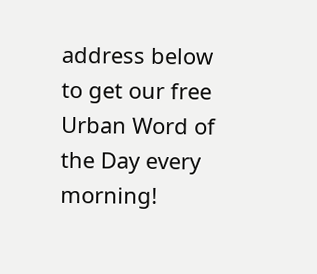address below to get our free Urban Word of the Day every morning!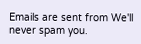Emails are sent from We'll never spam you.